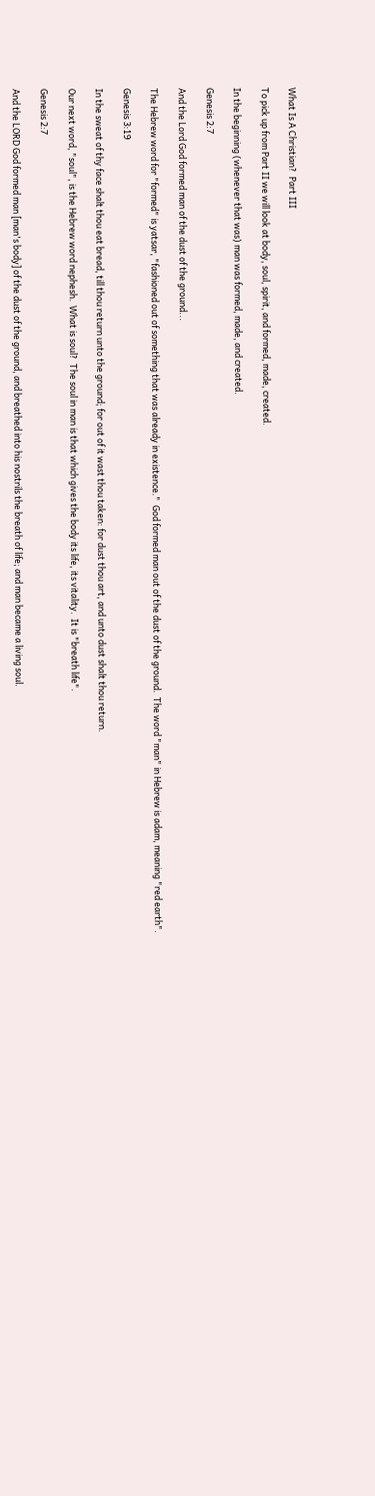What Is A Christian?  Part III

To pick up from Part II we will look at body, soul, spirit, and formed, made, created.

In the beginning (whenever that was) man was formed, made, and created.

Genesis 2:7

And the Lord God formed man of the dust of the ground...

The Hebrew word for "formed" is yatsar, "fashioned out of something that was already in existence."  God formed man out of the dust of the ground.  The word "man" in Hebrew is adam, meaning "red earth".

Genesis 3:19

In the sweat of thy face shalt thou eat bread, till thou return unto the ground; for out of it wast thou taken: for dust thou art, and unto dust shalt thou return.

Our next word, "soul", is the Hebrew word nephesh.  What is soul?  The soul in man is that which gives the body its life, its vitality.  It is "breath life".

Genesis 2:7

And the LORD God formed man [man's body] of the dust of the ground, and breathed into his nostrils the breath of life; and man became a living soul.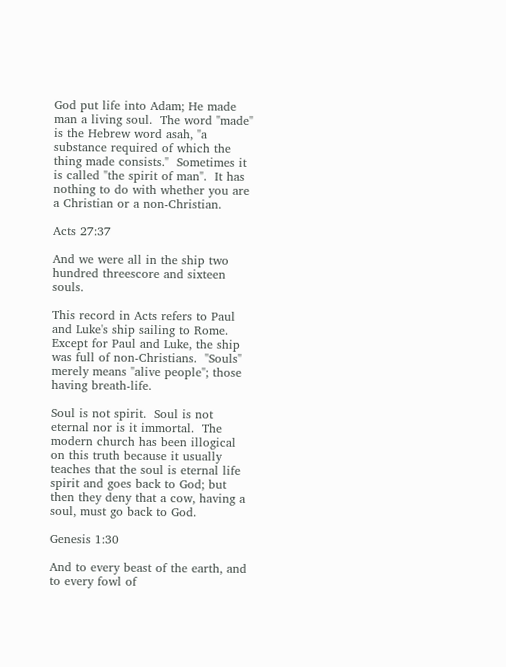God put life into Adam; He made man a living soul.  The word "made" is the Hebrew word asah, "a substance required of which the thing made consists."  Sometimes it is called "the spirit of man".  It has nothing to do with whether you are a Christian or a non-Christian.

Acts 27:37

And we were all in the ship two hundred threescore and sixteen souls.

This record in Acts refers to Paul and Luke's ship sailing to Rome.  Except for Paul and Luke, the ship was full of non-Christians.  "Souls" merely means "alive people"; those having breath-life.

Soul is not spirit.  Soul is not eternal nor is it immortal.  The modern church has been illogical on this truth because it usually teaches that the soul is eternal life spirit and goes back to God; but then they deny that a cow, having a soul, must go back to God.

Genesis 1:30

And to every beast of the earth, and to every fowl of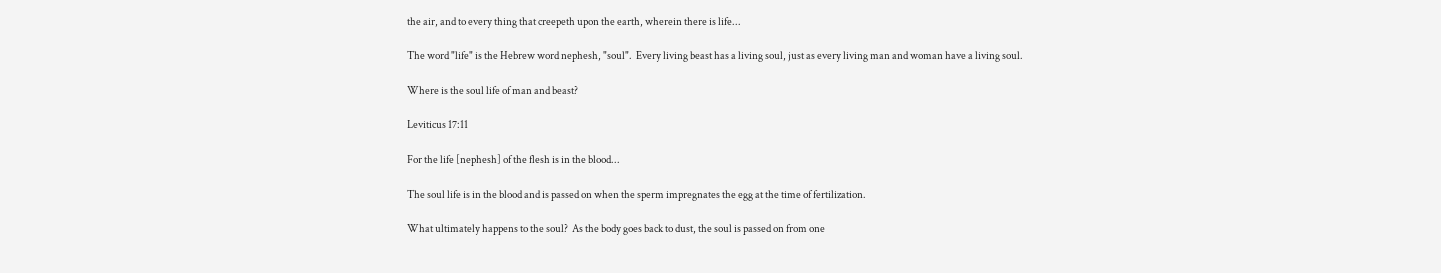the air, and to every thing that creepeth upon the earth, wherein there is life...

The word "life" is the Hebrew word nephesh, "soul".  Every living beast has a living soul, just as every living man and woman have a living soul.

Where is the soul life of man and beast?

Leviticus 17:11

For the life [nephesh] of the flesh is in the blood...

The soul life is in the blood and is passed on when the sperm impregnates the egg at the time of fertilization.

What ultimately happens to the soul?  As the body goes back to dust, the soul is passed on from one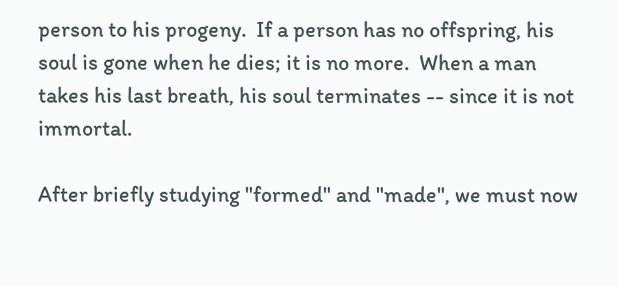person to his progeny.  If a person has no offspring, his soul is gone when he dies; it is no more.  When a man takes his last breath, his soul terminates -- since it is not immortal.

After briefly studying "formed" and "made", we must now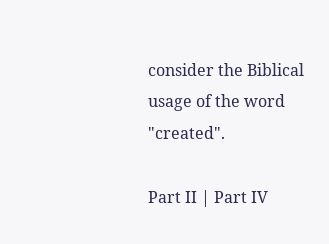consider the Biblical usage of the word "created".

Part II | Part IV